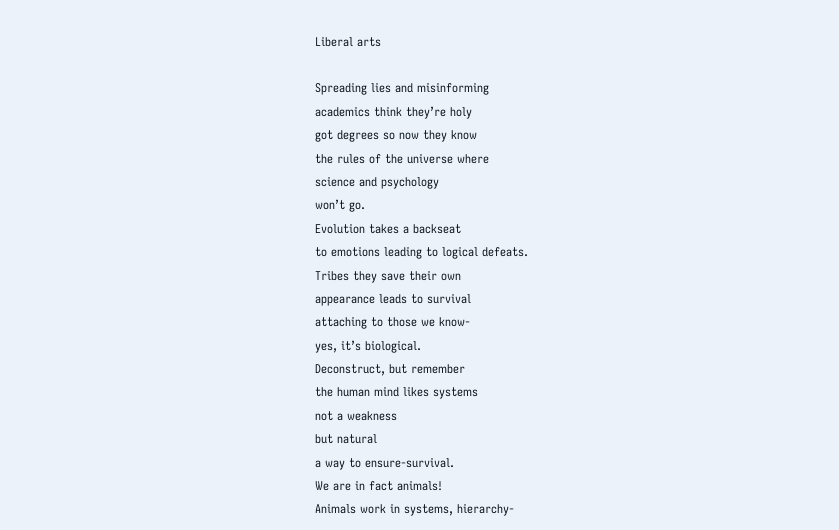Liberal arts

Spreading lies and misinforming
academics think they’re holy
got degrees so now they know
the rules of the universe where
science and psychology
won’t go.
Evolution takes a backseat
to emotions leading to logical defeats.
Tribes they save their own
appearance leads to survival
attaching to those we know-
yes, it’s biological.
Deconstruct, but remember
the human mind likes systems
not a weakness
but natural
a way to ensure-survival.
We are in fact animals!
Animals work in systems, hierarchy-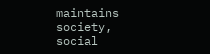maintains society,
social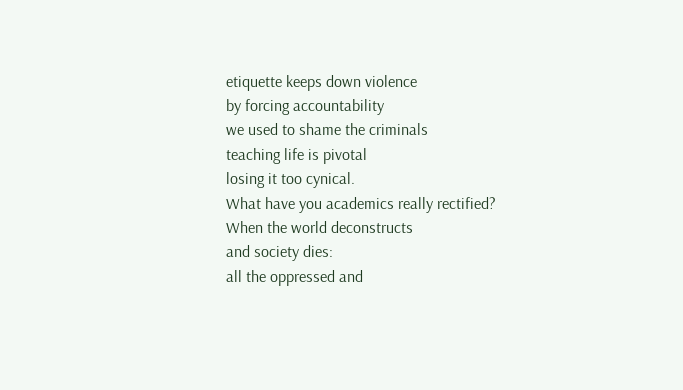etiquette keeps down violence
by forcing accountability
we used to shame the criminals
teaching life is pivotal
losing it too cynical.
What have you academics really rectified?
When the world deconstructs
and society dies:
all the oppressed and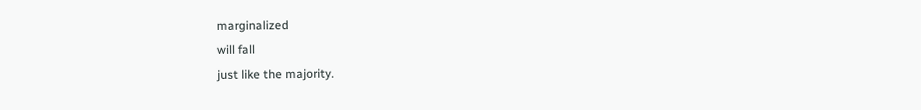marginalized
will fall
just like the majority.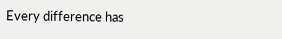Every difference has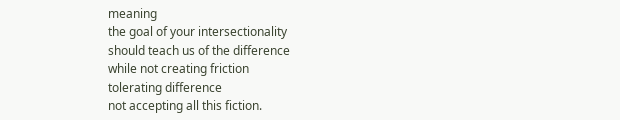meaning
the goal of your intersectionality
should teach us of the difference
while not creating friction
tolerating difference
not accepting all this fiction.